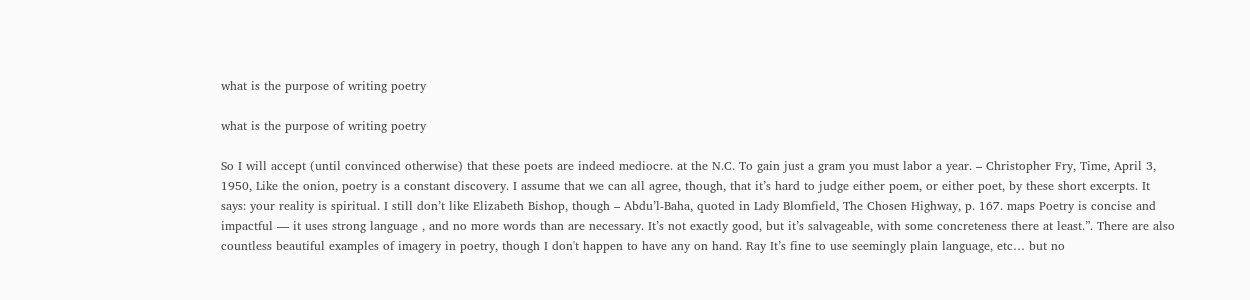what is the purpose of writing poetry

what is the purpose of writing poetry

So I will accept (until convinced otherwise) that these poets are indeed mediocre. at the N.C. To gain just a gram you must labor a year. – Christopher Fry, Time, April 3, 1950, Like the onion, poetry is a constant discovery. I assume that we can all agree, though, that it’s hard to judge either poem, or either poet, by these short excerpts. It says: your reality is spiritual. I still don’t like Elizabeth Bishop, though – Abdu’l-Baha, quoted in Lady Blomfield, The Chosen Highway, p. 167. maps Poetry is concise and impactful — it uses strong language , and no more words than are necessary. It’s not exactly good, but it’s salvageable, with some concreteness there at least.”. There are also countless beautiful examples of imagery in poetry, though I don't happen to have any on hand. Ray It’s fine to use seemingly plain language, etc… but no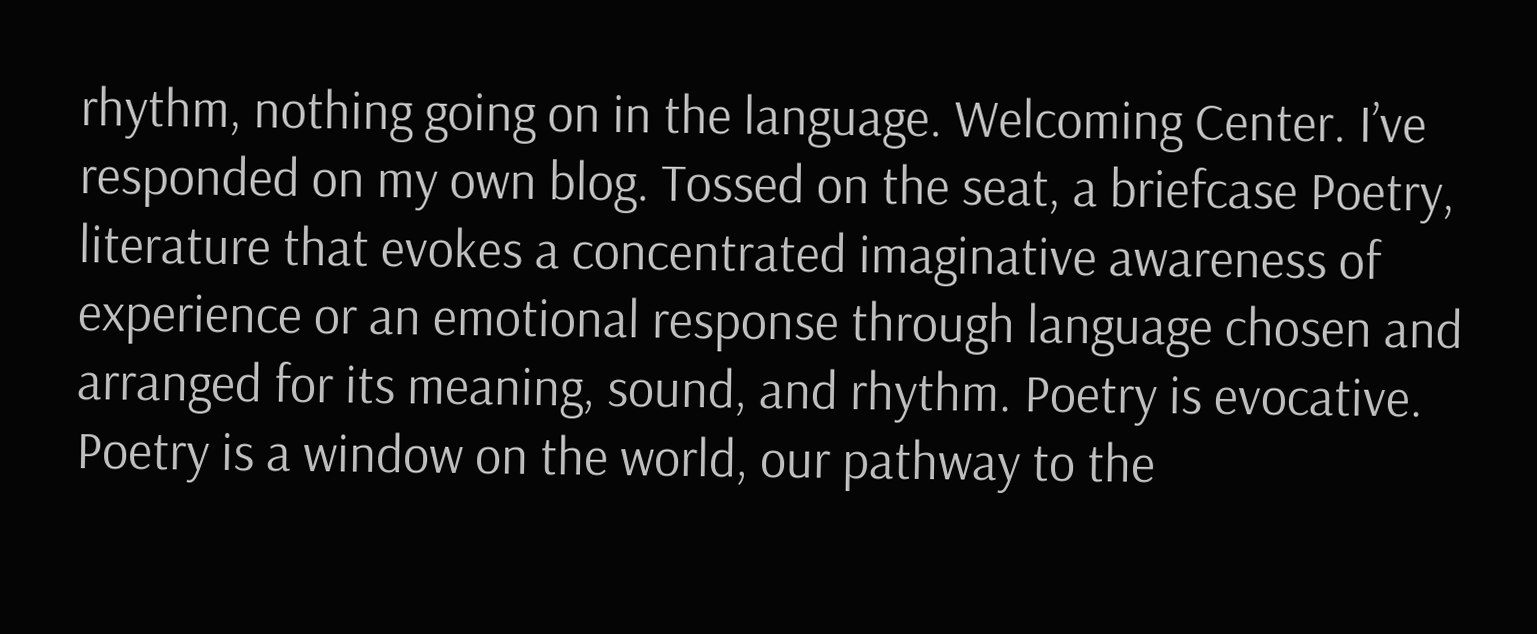rhythm, nothing going on in the language. Welcoming Center. I’ve responded on my own blog. Tossed on the seat, a briefcase Poetry, literature that evokes a concentrated imaginative awareness of experience or an emotional response through language chosen and arranged for its meaning, sound, and rhythm. Poetry is evocative. Poetry is a window on the world, our pathway to the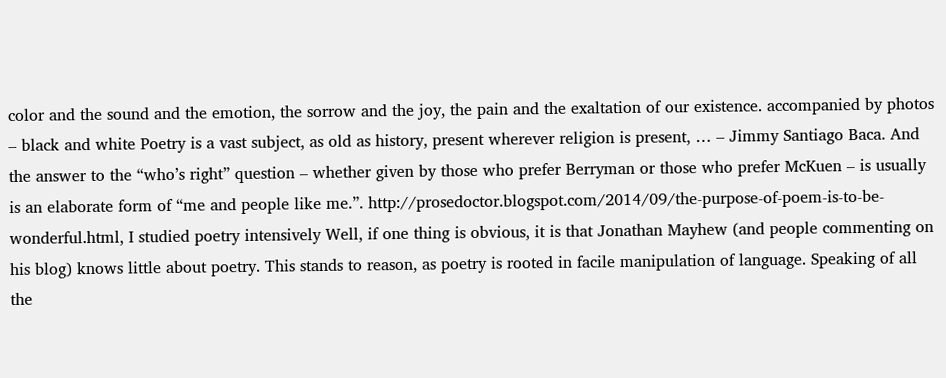color and the sound and the emotion, the sorrow and the joy, the pain and the exaltation of our existence. accompanied by photos – black and white Poetry is a vast subject, as old as history, present wherever religion is present, … – Jimmy Santiago Baca. And the answer to the “who’s right” question – whether given by those who prefer Berryman or those who prefer McKuen – is usually is an elaborate form of “me and people like me.”. http://prosedoctor.blogspot.com/2014/09/the-purpose-of-poem-is-to-be-wonderful.html, I studied poetry intensively Well, if one thing is obvious, it is that Jonathan Mayhew (and people commenting on his blog) knows little about poetry. This stands to reason, as poetry is rooted in facile manipulation of language. Speaking of all the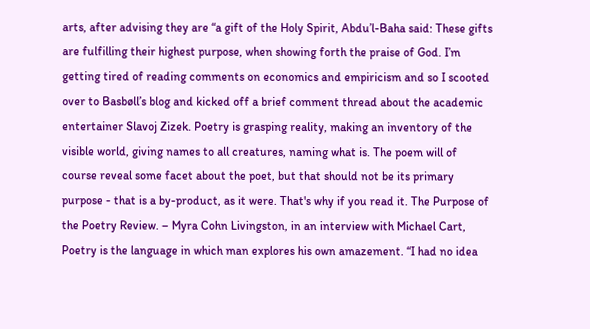arts, after advising they are “a gift of the Holy Spirit, Abdu’l-Baha said: These gifts are fulfilling their highest purpose, when showing forth the praise of God. I’m getting tired of reading comments on economics and empiricism and so I scooted over to Basbøll’s blog and kicked off a brief comment thread about the academic entertainer Slavoj Zizek. Poetry is grasping reality, making an inventory of the visible world, giving names to all creatures, naming what is. The poem will of course reveal some facet about the poet, but that should not be its primary purpose - that is a by-product, as it were. That's why if you read it. The Purpose of the Poetry Review. – Myra Cohn Livingston, in an interview with Michael Cart, Poetry is the language in which man explores his own amazement. “I had no idea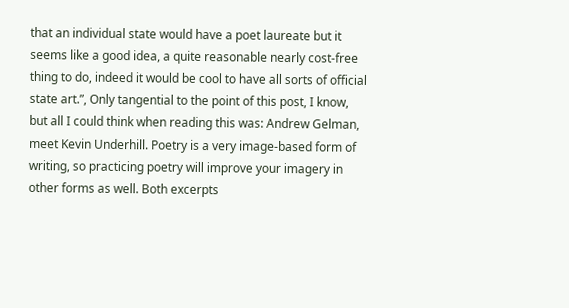that an individual state would have a poet laureate but it seems like a good idea, a quite reasonable nearly cost-free thing to do, indeed it would be cool to have all sorts of official state art.”, Only tangential to the point of this post, I know, but all I could think when reading this was: Andrew Gelman, meet Kevin Underhill. Poetry is a very image-based form of writing, so practicing poetry will improve your imagery in other forms as well. Both excerpts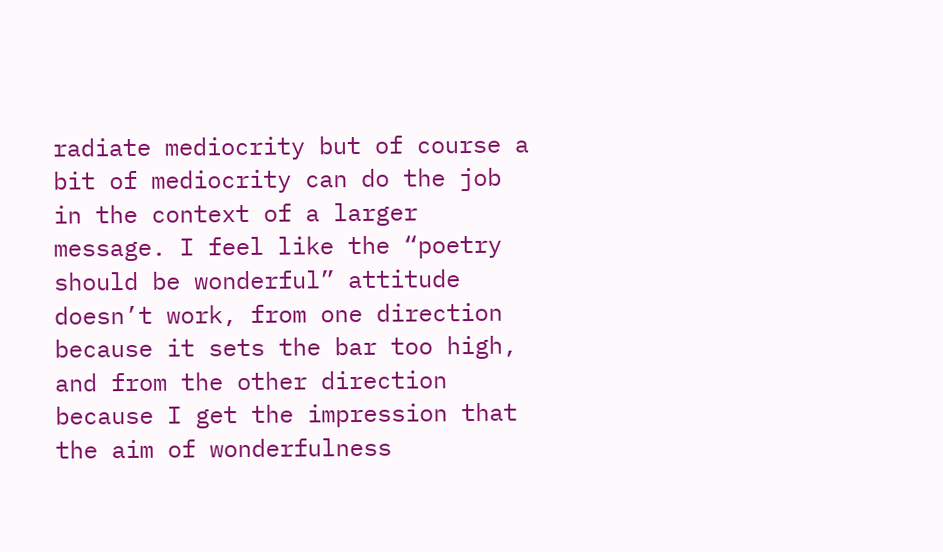radiate mediocrity but of course a bit of mediocrity can do the job in the context of a larger message. I feel like the “poetry should be wonderful” attitude doesn’t work, from one direction because it sets the bar too high, and from the other direction because I get the impression that the aim of wonderfulness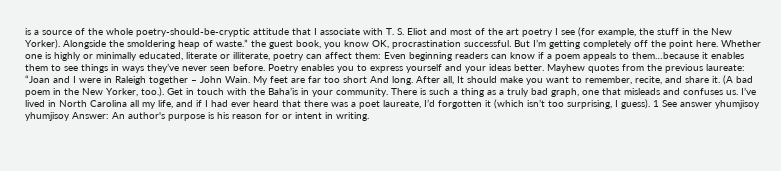is a source of the whole poetry-should-be-cryptic attitude that I associate with T. S. Eliot and most of the art poetry I see (for example, the stuff in the New Yorker). Alongside the smoldering heap of waste.” the guest book, you know OK, procrastination successful. But I’m getting completely off the point here. Whether one is highly or minimally educated, literate or illiterate, poetry can affect them: Even beginning readers can know if a poem appeals to them…because it enables them to see things in ways they’ve never seen before. Poetry enables you to express yourself and your ideas better. Mayhew quotes from the previous laureate: “Joan and I were in Raleigh together – John Wain. My feet are far too short And long. After all, It should make you want to remember, recite, and share it. (A bad poem in the New Yorker, too.). Get in touch with the Baha’is in your community. There is such a thing as a truly bad graph, one that misleads and confuses us. I’ve lived in North Carolina all my life, and if I had ever heard that there was a poet laureate, I’d forgotten it (which isn’t too surprising, I guess). 1 See answer yhumjisoy yhumjisoy Answer: An author's purpose is his reason for or intent in writing.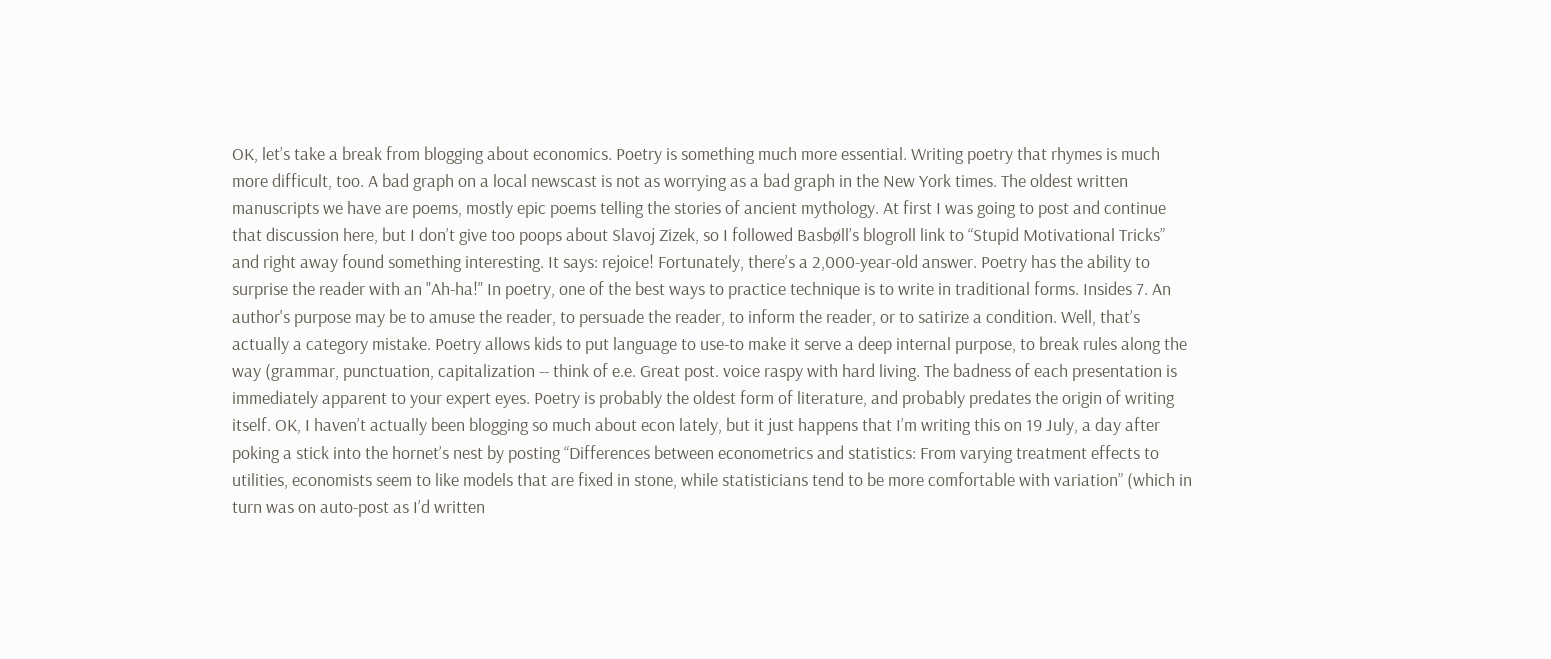OK, let’s take a break from blogging about economics. Poetry is something much more essential. Writing poetry that rhymes is much more difficult, too. A bad graph on a local newscast is not as worrying as a bad graph in the New York times. The oldest written manuscripts we have are poems, mostly epic poems telling the stories of ancient mythology. At first I was going to post and continue that discussion here, but I don’t give too poops about Slavoj Zizek, so I followed Basbøll’s blogroll link to “Stupid Motivational Tricks” and right away found something interesting. It says: rejoice! Fortunately, there’s a 2,000-year-old answer. Poetry has the ability to surprise the reader with an "Ah-ha!" In poetry, one of the best ways to practice technique is to write in traditional forms. Insides 7. An author's purpose may be to amuse the reader, to persuade the reader, to inform the reader, or to satirize a condition. Well, that’s actually a category mistake. Poetry allows kids to put language to use-to make it serve a deep internal purpose, to break rules along the way (grammar, punctuation, capitalization -- think of e.e. Great post. voice raspy with hard living. The badness of each presentation is immediately apparent to your expert eyes. Poetry is probably the oldest form of literature, and probably predates the origin of writing itself. OK, I haven’t actually been blogging so much about econ lately, but it just happens that I’m writing this on 19 July, a day after poking a stick into the hornet’s nest by posting “Differences between econometrics and statistics: From varying treatment effects to utilities, economists seem to like models that are fixed in stone, while statisticians tend to be more comfortable with variation” (which in turn was on auto-post as I’d written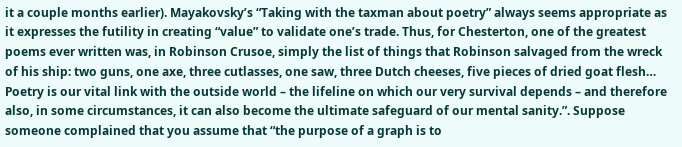it a couple months earlier). Mayakovsky’s “Taking with the taxman about poetry” always seems appropriate as it expresses the futility in creating “value” to validate one’s trade. Thus, for Chesterton, one of the greatest poems ever written was, in Robinson Crusoe, simply the list of things that Robinson salvaged from the wreck of his ship: two guns, one axe, three cutlasses, one saw, three Dutch cheeses, five pieces of dried goat flesh… Poetry is our vital link with the outside world – the lifeline on which our very survival depends – and therefore also, in some circumstances, it can also become the ultimate safeguard of our mental sanity.”. Suppose someone complained that you assume that “the purpose of a graph is to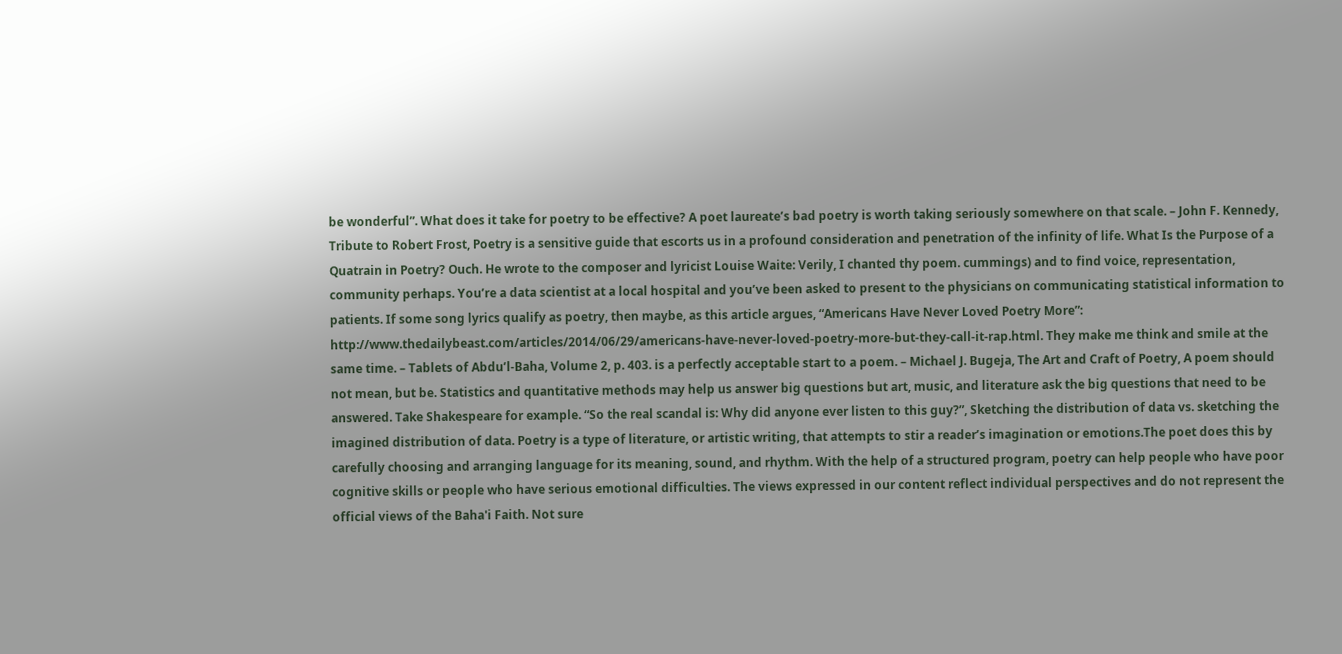be wonderful”. What does it take for poetry to be effective? A poet laureate’s bad poetry is worth taking seriously somewhere on that scale. – John F. Kennedy, Tribute to Robert Frost, Poetry is a sensitive guide that escorts us in a profound consideration and penetration of the infinity of life. What Is the Purpose of a Quatrain in Poetry? Ouch. He wrote to the composer and lyricist Louise Waite: Verily, I chanted thy poem. cummings) and to find voice, representation, community perhaps. You’re a data scientist at a local hospital and you’ve been asked to present to the physicians on communicating statistical information to patients. If some song lyrics qualify as poetry, then maybe, as this article argues, “Americans Have Never Loved Poetry More”: http://www.thedailybeast.com/articles/2014/06/29/americans-have-never-loved-poetry-more-but-they-call-it-rap.html. They make me think and smile at the same time. – Tablets of Abdu’l-Baha, Volume 2, p. 403. is a perfectly acceptable start to a poem. – Michael J. Bugeja, The Art and Craft of Poetry, A poem should not mean, but be. Statistics and quantitative methods may help us answer big questions but art, music, and literature ask the big questions that need to be answered. Take Shakespeare for example. “So the real scandal is: Why did anyone ever listen to this guy?”, Sketching the distribution of data vs. sketching the imagined distribution of data. Poetry is a type of literature, or artistic writing, that attempts to stir a reader’s imagination or emotions.The poet does this by carefully choosing and arranging language for its meaning, sound, and rhythm. With the help of a structured program, poetry can help people who have poor cognitive skills or people who have serious emotional difficulties. The views expressed in our content reflect individual perspectives and do not represent the official views of the Baha'i Faith. Not sure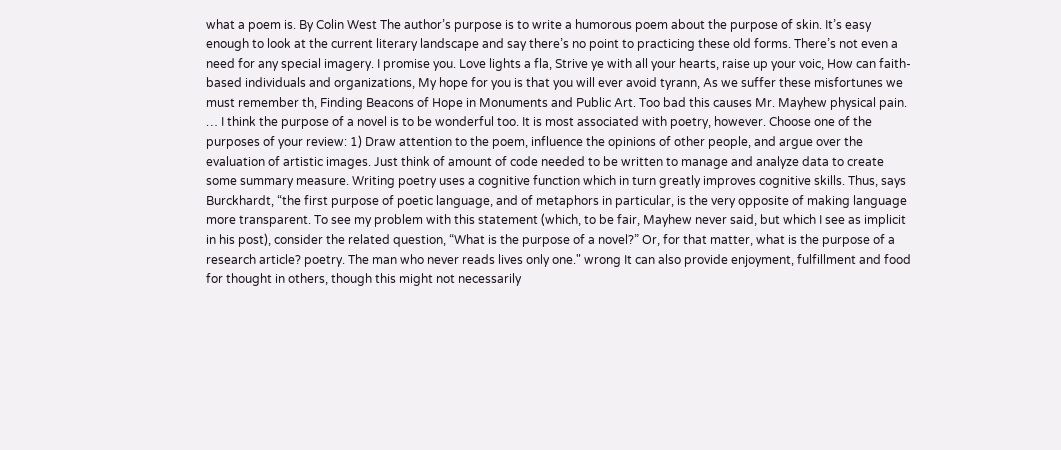what a poem is. By Colin West The author’s purpose is to write a humorous poem about the purpose of skin. It’s easy enough to look at the current literary landscape and say there’s no point to practicing these old forms. There’s not even a need for any special imagery. I promise you. Love lights a fla, Strive ye with all your hearts, raise up your voic, How can faith-based individuals and organizations, My hope for you is that you will ever avoid tyrann, As we suffer these misfortunes we must remember th, Finding Beacons of Hope in Monuments and Public Art. Too bad this causes Mr. Mayhew physical pain. … I think the purpose of a novel is to be wonderful too. It is most associated with poetry, however. Choose one of the purposes of your review: 1) Draw attention to the poem, influence the opinions of other people, and argue over the evaluation of artistic images. Just think of amount of code needed to be written to manage and analyze data to create some summary measure. Writing poetry uses a cognitive function which in turn greatly improves cognitive skills. Thus, says Burckhardt, “the first purpose of poetic language, and of metaphors in particular, is the very opposite of making language more transparent. To see my problem with this statement (which, to be fair, Mayhew never said, but which I see as implicit in his post), consider the related question, “What is the purpose of a novel?” Or, for that matter, what is the purpose of a research article? poetry. The man who never reads lives only one." wrong It can also provide enjoyment, fulfillment and food for thought in others, though this might not necessarily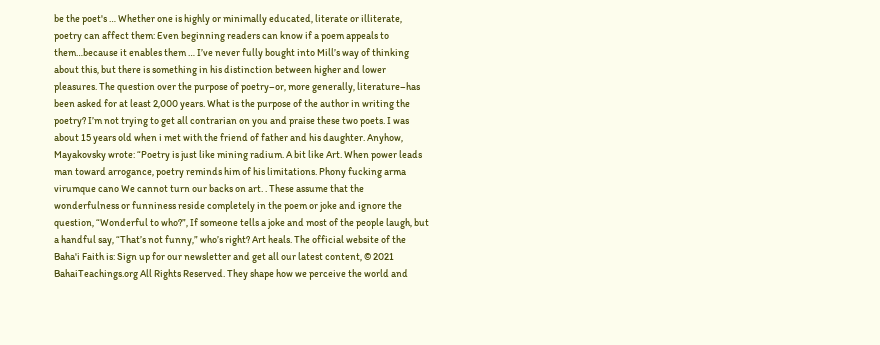be the poet's … Whether one is highly or minimally educated, literate or illiterate, poetry can affect them: Even beginning readers can know if a poem appeals to them…because it enables them … I’ve never fully bought into Mill’s way of thinking about this, but there is something in his distinction between higher and lower pleasures. The question over the purpose of poetry–or, more generally, literature–has been asked for at least 2,000 years. What is the purpose of the author in writing the poetry? I’m not trying to get all contrarian on you and praise these two poets. I was about 15 years old when i met with the friend of father and his daughter. Anyhow, Mayakovsky wrote: “Poetry is just like mining radium. A bit like Art. When power leads man toward arrogance, poetry reminds him of his limitations. Phony fucking arma virumque cano We cannot turn our backs on art. . These assume that the wonderfulness or funniness reside completely in the poem or joke and ignore the question, “Wonderful to who?”, If someone tells a joke and most of the people laugh, but a handful say, “That’s not funny,” who’s right? Art heals. The official website of the Baha'i Faith is: Sign up for our newsletter and get all our latest content, © 2021 BahaiTeachings.org All Rights Reserved. They shape how we perceive the world and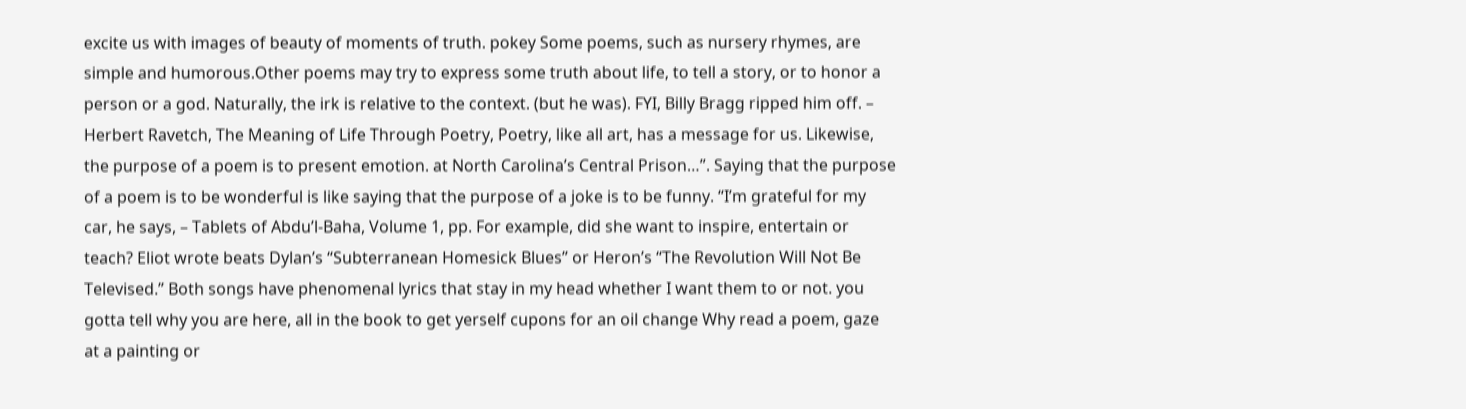excite us with images of beauty of moments of truth. pokey Some poems, such as nursery rhymes, are simple and humorous.Other poems may try to express some truth about life, to tell a story, or to honor a person or a god. Naturally, the irk is relative to the context. (but he was). FYI, Billy Bragg ripped him off. – Herbert Ravetch, The Meaning of Life Through Poetry, Poetry, like all art, has a message for us. Likewise, the purpose of a poem is to present emotion. at North Carolina’s Central Prison…”. Saying that the purpose of a poem is to be wonderful is like saying that the purpose of a joke is to be funny. “I’m grateful for my car, he says, – Tablets of Abdu’l-Baha, Volume 1, pp. For example, did she want to inspire, entertain or teach? Eliot wrote beats Dylan’s “Subterranean Homesick Blues” or Heron’s “The Revolution Will Not Be Televised.” Both songs have phenomenal lyrics that stay in my head whether I want them to or not. you gotta tell why you are here, all in the book to get yerself cupons for an oil change Why read a poem, gaze at a painting or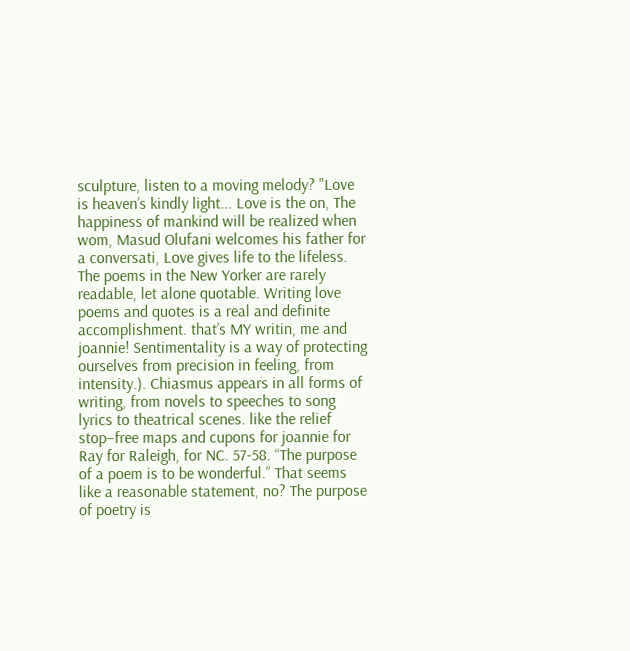sculpture, listen to a moving melody? "Love is heaven’s kindly light... Love is the on, The happiness of mankind will be realized when wom, Masud Olufani welcomes his father for a conversati, Love gives life to the lifeless. The poems in the New Yorker are rarely readable, let alone quotable. Writing love poems and quotes is a real and definite accomplishment. that’s MY writin, me and joannie! Sentimentality is a way of protecting ourselves from precision in feeling, from intensity.). Chiasmus appears in all forms of writing, from novels to speeches to song lyrics to theatrical scenes. like the relief stop–free maps and cupons for joannie for Ray for Raleigh, for NC. 57-58. “The purpose of a poem is to be wonderful.” That seems like a reasonable statement, no? The purpose of poetry is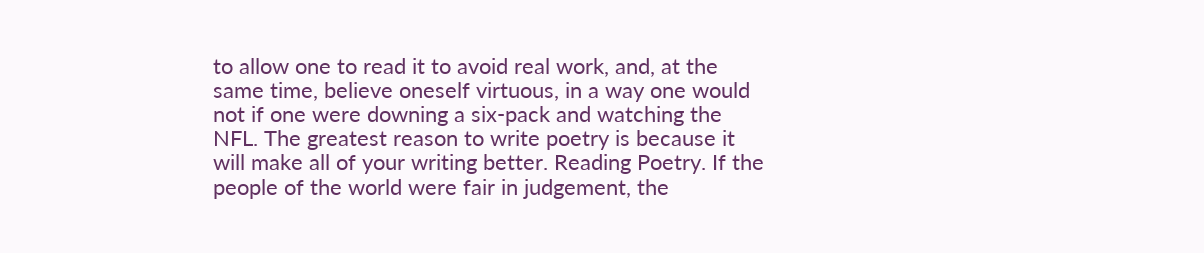to allow one to read it to avoid real work, and, at the same time, believe oneself virtuous, in a way one would not if one were downing a six-pack and watching the NFL. The greatest reason to write poetry is because it will make all of your writing better. Reading Poetry. If the people of the world were fair in judgement, the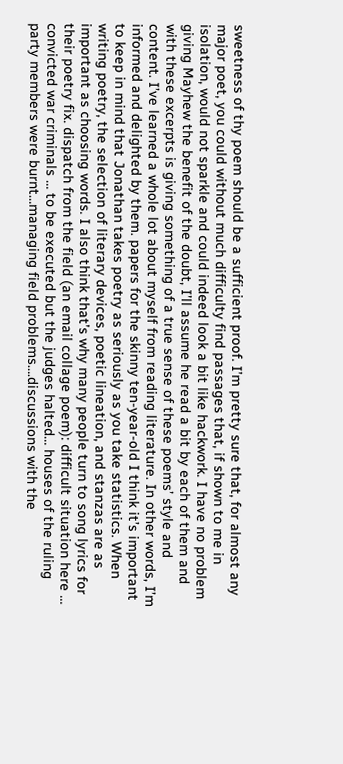sweetness of thy poem should be a sufficient proof. I’m pretty sure that, for almost any major poet, you could without much difficulty find passages that, if shown to me in isolation, would not sparkle and could indeed look a bit like hackwork. I have no problem giving Mayhew the benefit of the doubt, I’ll assume he read a bit by each of them and with these excerpts is giving something of a true sense of these poems’ style and content. I’ve learned a whole lot about myself from reading literature. In other words, I’m informed and delighted by them. papers for the skinny ten-year-old I think it’s important to keep in mind that Jonathan takes poetry as seriously as you take statistics. When writing poetry, the selection of literary devices, poetic lineation, and stanzas are as important as choosing words. I also think that’s why many people turn to song lyrics for their poetry fix. dispatch from the field (an email collage poem): difficult situation here … convicted war criminals … to be executed but the judges halted… houses of the ruling party members were burnt…managing field problems….discussions with the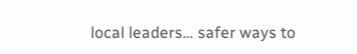local leaders… safer ways to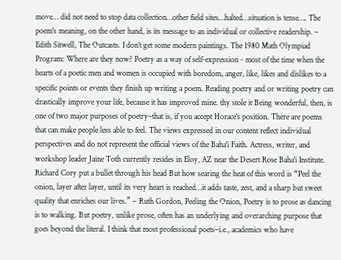move… did not need to stop data collection…other field sites…halted…situation is tense…. The poem's meaning, on the other hand, is its message to an individual or collective readership. – Edith Sitwell, The Outcasts. I don’t get some modern paintings. The 1980 Math Olympiad Program: Where are they now? Poetry as a way of self-expression - most of the time when the hearts of a poetic men and women is occupied with boredom, anger, like, likes and dislikes to a specific points or events they finish up writing a poem. Reading poetry and or writing poetry can drastically improve your life, because it has improved mine. thy stole it Being wonderful, then, is one of two major purposes of poetry–that is, if you accept Horace’s position. There are poems that can make people less able to feel. The views expressed in our content reflect individual perspectives and do not represent the official views of the Baha'i Faith. Actress, writer, and workshop leader Jaine Toth currently resides in Eloy, AZ near the Desert Rose Baha'i Institute. Richard Cory put a bullet through his head But how searing the heat of this word is “Peel the onion, layer after layer, until its very heart is reached…it adds taste, zest, and a sharp but sweet quality that enriches our lives.” – Ruth Gordon, Peeling the Onion, Poetry is to prose as dancing is to walking. But poetry, unlike prose, often has an underlying and overarching purpose that goes beyond the literal. I think that most professional poets–i.e., academics who have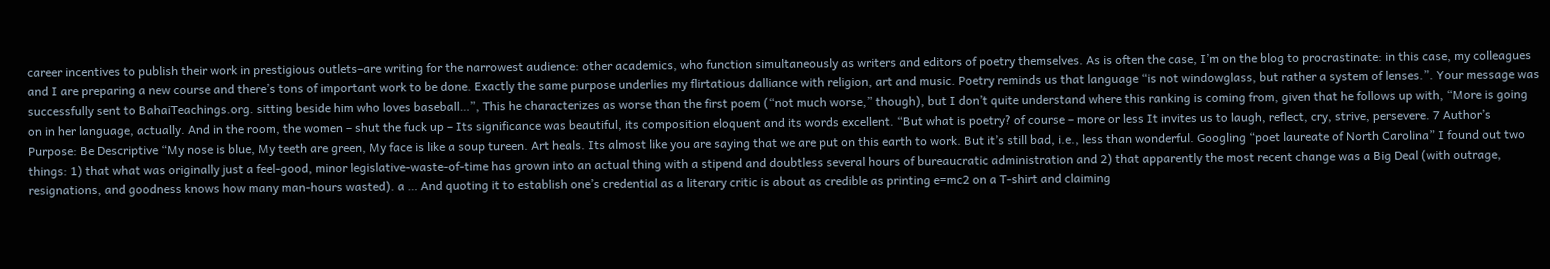career incentives to publish their work in prestigious outlets–are writing for the narrowest audience: other academics, who function simultaneously as writers and editors of poetry themselves. As is often the case, I’m on the blog to procrastinate: in this case, my colleagues and I are preparing a new course and there’s tons of important work to be done. Exactly the same purpose underlies my flirtatious dalliance with religion, art and music. Poetry reminds us that language “is not windowglass, but rather a system of lenses.”. Your message was successfully sent to BahaiTeachings.org. sitting beside him who loves baseball…”, This he characterizes as worse than the first poem (“not much worse,” though), but I don’t quite understand where this ranking is coming from, given that he follows up with, “More is going on in her language, actually. And in the room, the women – shut the fuck up – Its significance was beautiful, its composition eloquent and its words excellent. “But what is poetry? of course – more or less It invites us to laugh, reflect, cry, strive, persevere. 7 Author’s Purpose: Be Descriptive “My nose is blue, My teeth are green, My face is like a soup tureen. Art heals. Its almost like you are saying that we are put on this earth to work. But it’s still bad, i.e., less than wonderful. Googling “poet laureate of North Carolina” I found out two things: 1) that what was originally just a feel-good, minor legislative-waste-of-time has grown into an actual thing with a stipend and doubtless several hours of bureaucratic administration and 2) that apparently the most recent change was a Big Deal (with outrage, resignations, and goodness knows how many man-hours wasted). a … And quoting it to establish one’s credential as a literary critic is about as credible as printing e=mc2 on a T-shirt and claiming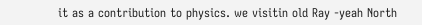it as a contribution to physics. we visitin old Ray -yeah North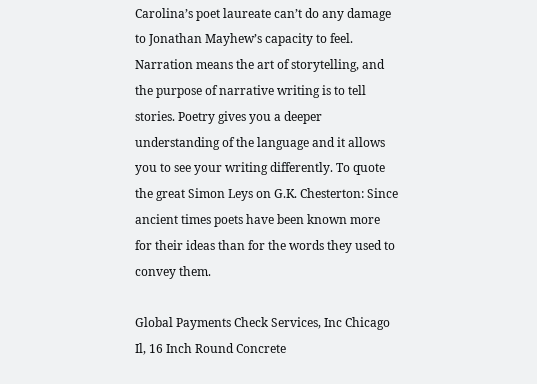Carolina’s poet laureate can’t do any damage to Jonathan Mayhew’s capacity to feel. Narration means the art of storytelling, and the purpose of narrative writing is to tell stories. Poetry gives you a deeper understanding of the language and it allows you to see your writing differently. To quote the great Simon Leys on G.K. Chesterton: Since ancient times poets have been known more for their ideas than for the words they used to convey them.

Global Payments Check Services, Inc Chicago Il, 16 Inch Round Concrete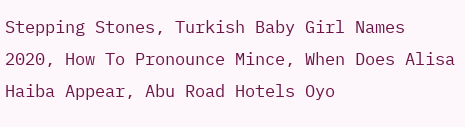Stepping Stones, Turkish Baby Girl Names 2020, How To Pronounce Mince, When Does Alisa Haiba Appear, Abu Road Hotels Oyo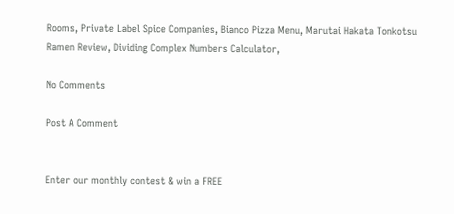Rooms, Private Label Spice Companies, Bianco Pizza Menu, Marutai Hakata Tonkotsu Ramen Review, Dividing Complex Numbers Calculator,

No Comments

Post A Comment


Enter our monthly contest & win a FREE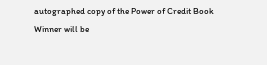autographed copy of the Power of Credit Book
Winner will be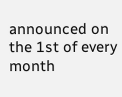announced on the 1st of every month